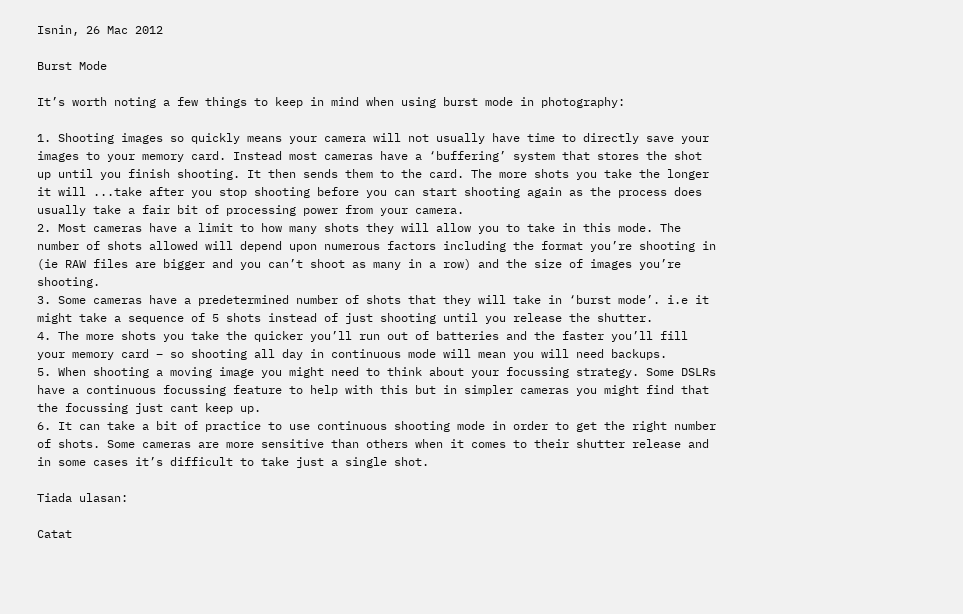Isnin, 26 Mac 2012

Burst Mode

It’s worth noting a few things to keep in mind when using burst mode in photography:

1. Shooting images so quickly means your camera will not usually have time to directly save your images to your memory card. Instead most cameras have a ‘buffering’ system that stores the shot up until you finish shooting. It then sends them to the card. The more shots you take the longer it will ...take after you stop shooting before you can start shooting again as the process does usually take a fair bit of processing power from your camera.
2. Most cameras have a limit to how many shots they will allow you to take in this mode. The number of shots allowed will depend upon numerous factors including the format you’re shooting in (ie RAW files are bigger and you can’t shoot as many in a row) and the size of images you’re shooting.
3. Some cameras have a predetermined number of shots that they will take in ‘burst mode’. i.e it might take a sequence of 5 shots instead of just shooting until you release the shutter.
4. The more shots you take the quicker you’ll run out of batteries and the faster you’ll fill your memory card – so shooting all day in continuous mode will mean you will need backups.
5. When shooting a moving image you might need to think about your focussing strategy. Some DSLRs have a continuous focussing feature to help with this but in simpler cameras you might find that the focussing just cant keep up.
6. It can take a bit of practice to use continuous shooting mode in order to get the right number of shots. Some cameras are more sensitive than others when it comes to their shutter release and in some cases it’s difficult to take just a single shot.

Tiada ulasan:

Catat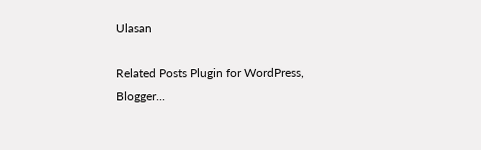Ulasan

Related Posts Plugin for WordPress, Blogger...